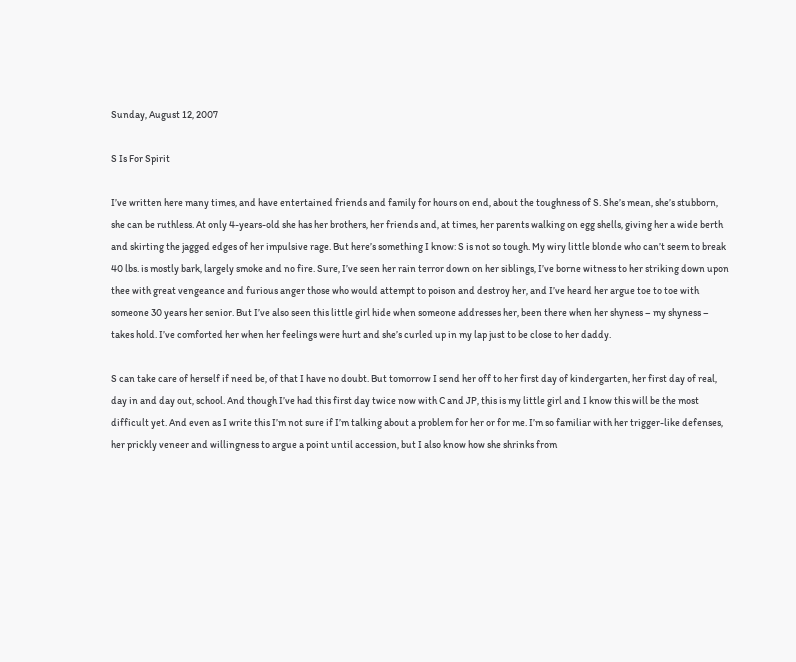Sunday, August 12, 2007

S Is For Spirit

I’ve written here many times, and have entertained friends and family for hours on end, about the toughness of S. She’s mean, she’s stubborn, she can be ruthless. At only 4-years-old she has her brothers, her friends and, at times, her parents walking on egg shells, giving her a wide berth and skirting the jagged edges of her impulsive rage. But here’s something I know: S is not so tough. My wiry little blonde who can’t seem to break 40 lbs. is mostly bark, largely smoke and no fire. Sure, I’ve seen her rain terror down on her siblings, I’ve borne witness to her striking down upon thee with great vengeance and furious anger those who would attempt to poison and destroy her, and I’ve heard her argue toe to toe with someone 30 years her senior. But I’ve also seen this little girl hide when someone addresses her, been there when her shyness – my shyness – takes hold. I’ve comforted her when her feelings were hurt and she’s curled up in my lap just to be close to her daddy.

S can take care of herself if need be, of that I have no doubt. But tomorrow I send her off to her first day of kindergarten, her first day of real, day in and day out, school. And though I’ve had this first day twice now with C and JP, this is my little girl and I know this will be the most difficult yet. And even as I write this I’m not sure if I’m talking about a problem for her or for me. I’m so familiar with her trigger-like defenses, her prickly veneer and willingness to argue a point until accession, but I also know how she shrinks from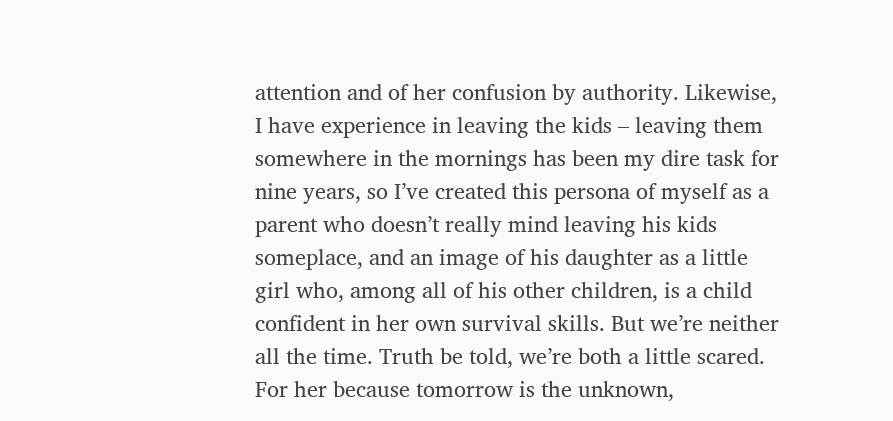attention and of her confusion by authority. Likewise, I have experience in leaving the kids – leaving them somewhere in the mornings has been my dire task for nine years, so I’ve created this persona of myself as a parent who doesn’t really mind leaving his kids someplace, and an image of his daughter as a little girl who, among all of his other children, is a child confident in her own survival skills. But we’re neither all the time. Truth be told, we’re both a little scared. For her because tomorrow is the unknown,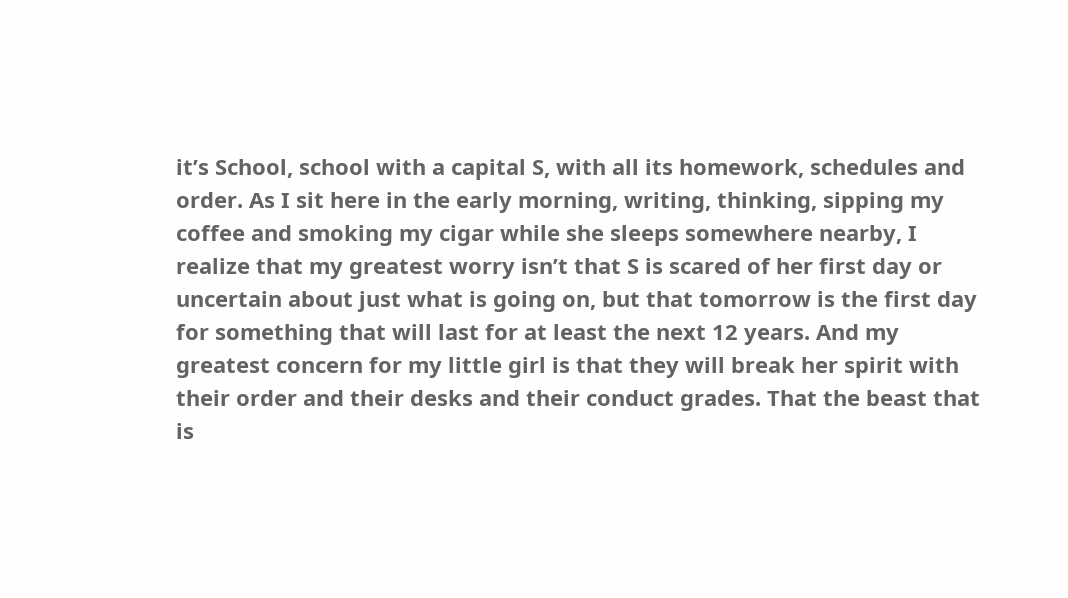it’s School, school with a capital S, with all its homework, schedules and order. As I sit here in the early morning, writing, thinking, sipping my coffee and smoking my cigar while she sleeps somewhere nearby, I realize that my greatest worry isn’t that S is scared of her first day or uncertain about just what is going on, but that tomorrow is the first day for something that will last for at least the next 12 years. And my greatest concern for my little girl is that they will break her spirit with their order and their desks and their conduct grades. That the beast that is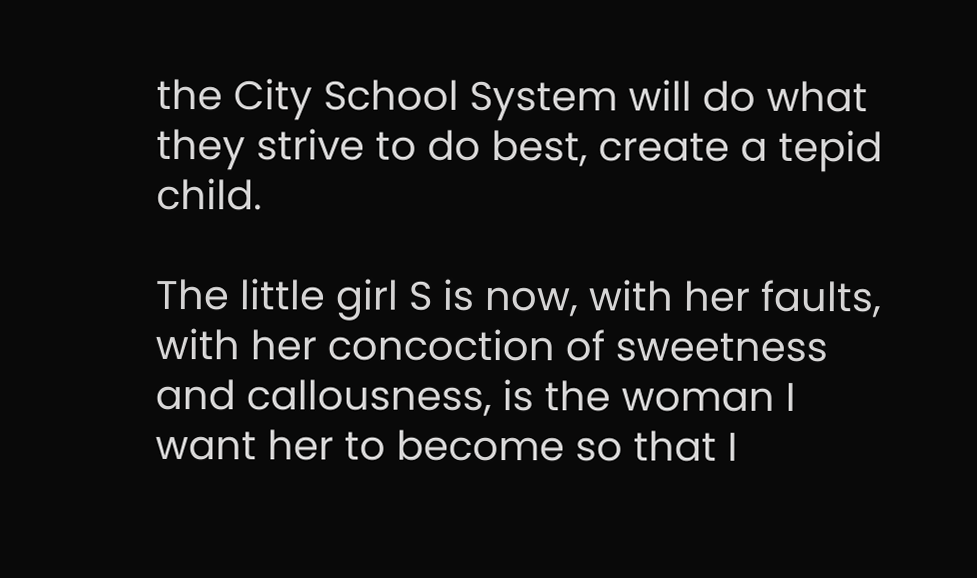the City School System will do what they strive to do best, create a tepid child.

The little girl S is now, with her faults, with her concoction of sweetness and callousness, is the woman I want her to become so that I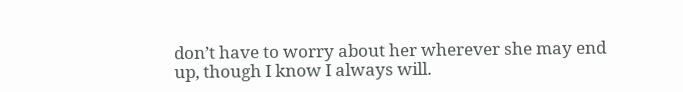don’t have to worry about her wherever she may end up, though I know I always will.